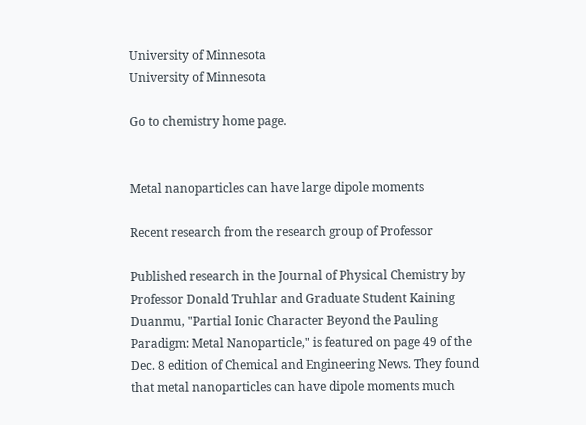University of Minnesota
University of Minnesota

Go to chemistry home page.


Metal nanoparticles can have large dipole moments

Recent research from the research group of Professor

Published research in the Journal of Physical Chemistry by Professor Donald Truhlar and Graduate Student Kaining Duanmu, "Partial Ionic Character Beyond the Pauling Paradigm: Metal Nanoparticle," is featured on page 49 of the Dec. 8 edition of Chemical and Engineering News. They found that metal nanoparticles can have dipole moments much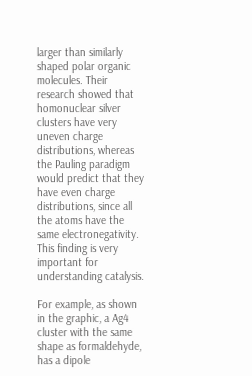larger than similarly shaped polar organic molecules. Their research showed that homonuclear silver clusters have very uneven charge distributions, whereas the Pauling paradigm would predict that they have even charge distributions, since all the atoms have the same electronegativity. This finding is very important for understanding catalysis.

For example, as shown in the graphic, a Ag4 cluster with the same shape as formaldehyde, has a dipole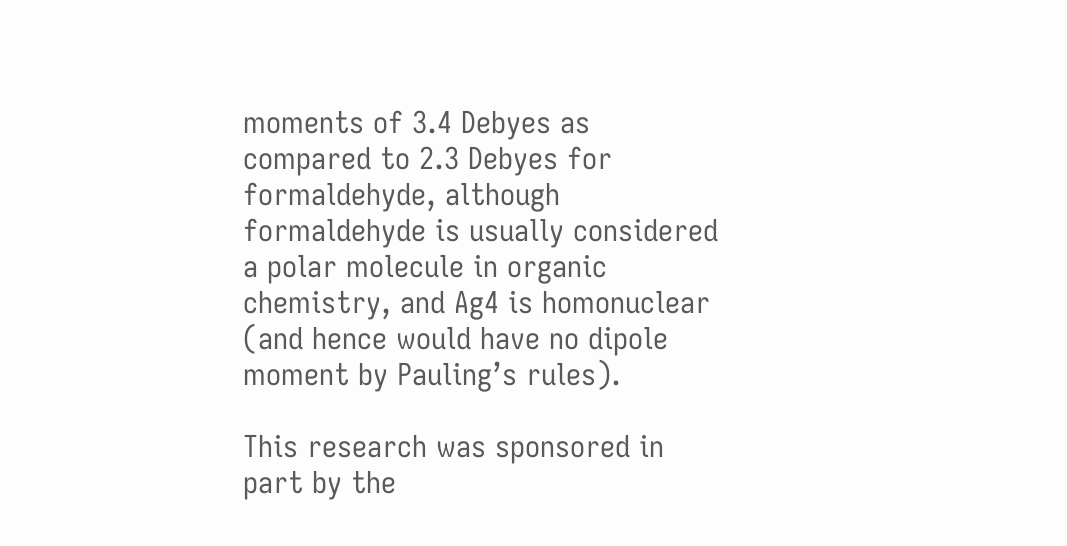moments of 3.4 Debyes as compared to 2.3 Debyes for formaldehyde, although formaldehyde is usually considered a polar molecule in organic chemistry, and Ag4 is homonuclear (and hence would have no dipole moment by Pauling’s rules).

This research was sponsored in part by the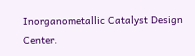Inorganometallic Catalyst Design Center.